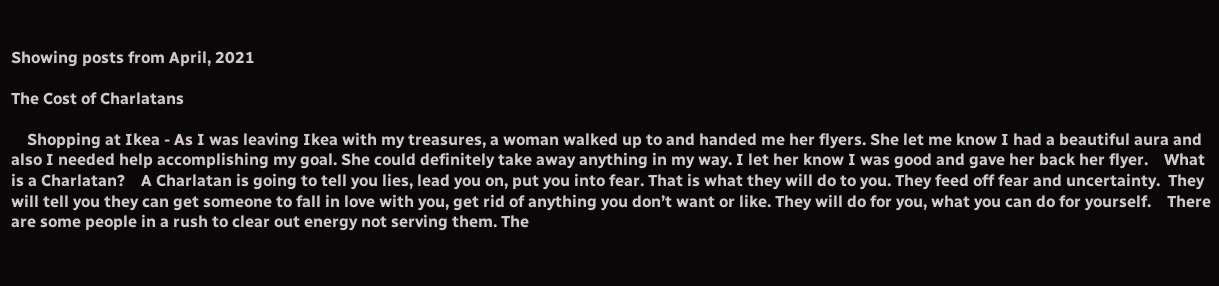Showing posts from April, 2021

The Cost of Charlatans

    Shopping at Ikea - As I was leaving Ikea with my treasures, a woman walked up to and handed me her flyers. She let me know I had a beautiful aura and  also I needed help accomplishing my goal. She could definitely take away anything in my way. I let her know I was good and gave her back her flyer.    What is a Charlatan?    A Charlatan is going to tell you lies, lead you on, put you into fear. That is what they will do to you. They feed off fear and uncertainty.  They will tell you they can get someone to fall in love with you, get rid of anything you don’t want or like. They will do for you, what you can do for yourself.    There are some people in a rush to clear out energy not serving them. The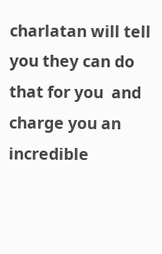charlatan will tell you they can do that for you  and  charge you an incredible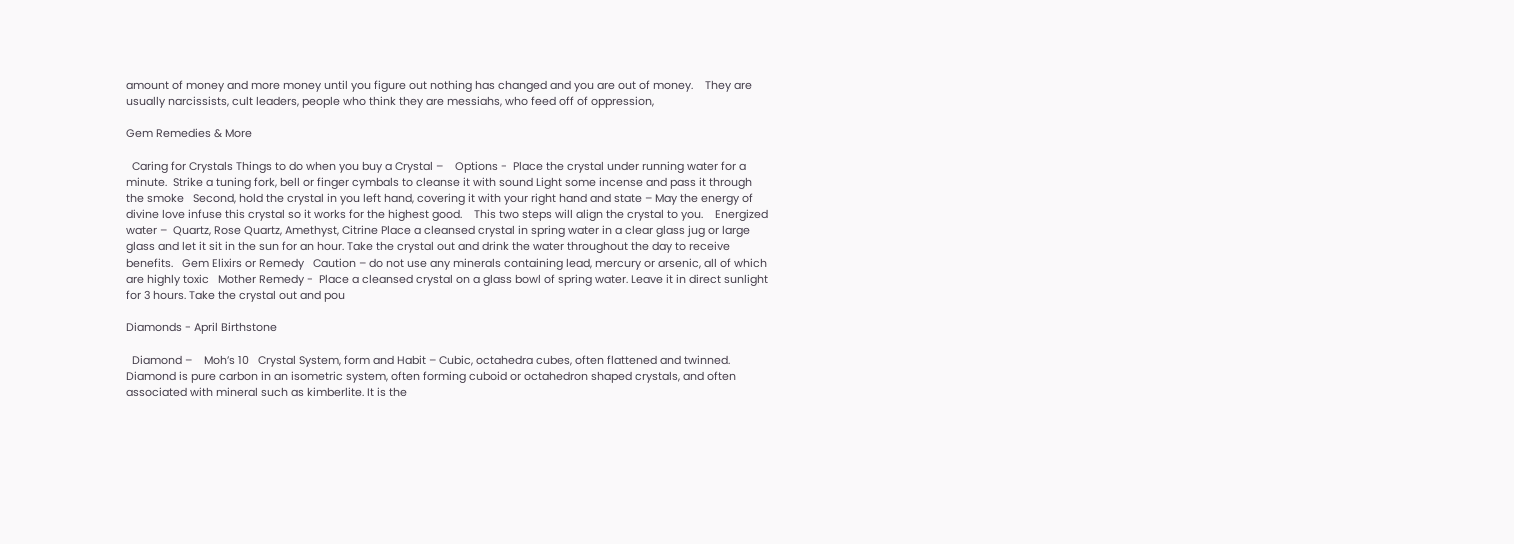amount of money and more money until you figure out nothing has changed and you are out of money.    They are usually narcissists, cult leaders, people who think they are messiahs, who feed off of oppression,

Gem Remedies & More

  Caring for Crystals Things to do when you buy a Crystal –    Options -  Place the crystal under running water for a minute.  Strike a tuning fork, bell or finger cymbals to cleanse it with sound Light some incense and pass it through the smoke   Second, hold the crystal in you left hand, covering it with your right hand and state – May the energy of divine love infuse this crystal so it works for the highest good.    This two steps will align the crystal to you.    Energized water –  Quartz, Rose Quartz, Amethyst, Citrine Place a cleansed crystal in spring water in a clear glass jug or large glass and let it sit in the sun for an hour. Take the crystal out and drink the water throughout the day to receive benefits.   Gem Elixirs or Remedy   Caution – do not use any minerals containing lead, mercury or arsenic, all of which are highly toxic   Mother Remedy -  Place a cleansed crystal on a glass bowl of spring water. Leave it in direct sunlight for 3 hours. Take the crystal out and pou

Diamonds - April Birthstone

  Diamond –    Moh’s 10   Crystal System, form and Habit – Cubic, octahedra cubes, often flattened and twinned.    Diamond is pure carbon in an isometric system, often forming cuboid or octahedron shaped crystals, and often associated with mineral such as kimberlite. It is the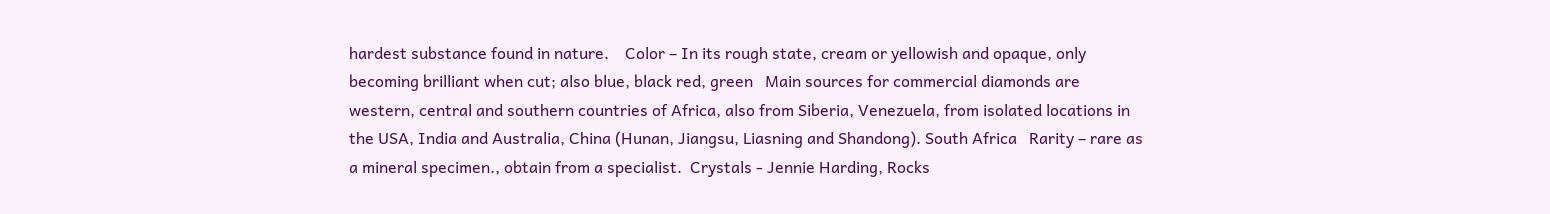hardest substance found in nature.    Color – In its rough state, cream or yellowish and opaque, only becoming brilliant when cut; also blue, black red, green   Main sources for commercial diamonds are western, central and southern countries of Africa, also from Siberia, Venezuela, from isolated locations in the USA, India and Australia, China (Hunan, Jiangsu, Liasning and Shandong). South Africa   Rarity – rare as a mineral specimen., obtain from a specialist.  Crystals - Jennie Harding, Rocks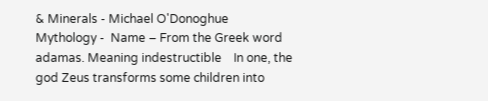& Minerals - Michael O'Donoghue     Mythology -  Name – From the Greek word adamas. Meaning indestructible    In one, the god Zeus transforms some children into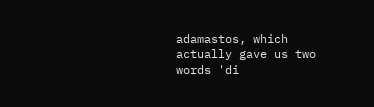adamastos, which actually gave us two words 'di